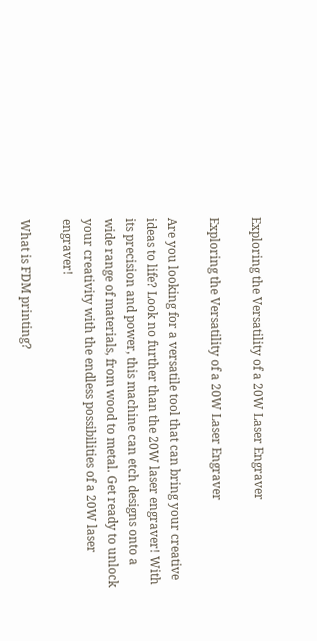Exploring the Versatility of a 20W Laser Engraver

Exploring the Versatility of a 20W Laser Engraver

Are you looking for a versatile tool that can bring your creative ideas to life? Look no further than the 20W laser engraver! With its precision and power, this machine can etch designs onto a wide range of materials, from wood to metal. Get ready to unlock your creativity with the endless possibilities of a 20W laser engraver!

What is FDM printing?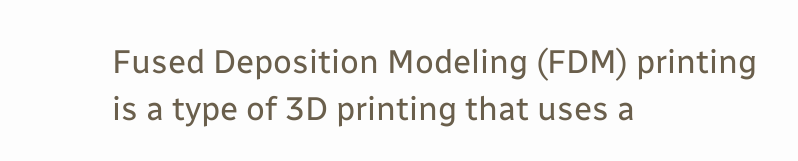Fused Deposition Modeling (FDM) printing is a type of 3D printing that uses a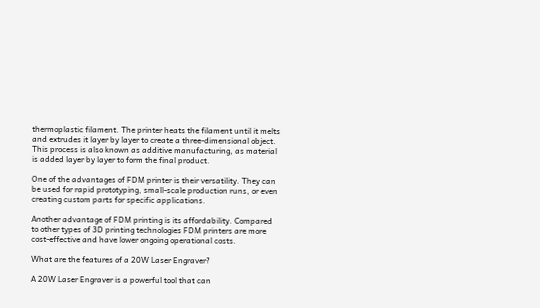thermoplastic filament. The printer heats the filament until it melts and extrudes it layer by layer to create a three-dimensional object. This process is also known as additive manufacturing, as material is added layer by layer to form the final product.

One of the advantages of FDM printer is their versatility. They can be used for rapid prototyping, small-scale production runs, or even creating custom parts for specific applications.

Another advantage of FDM printing is its affordability. Compared to other types of 3D printing technologies FDM printers are more cost-effective and have lower ongoing operational costs.

What are the features of a 20W Laser Engraver?

A 20W Laser Engraver is a powerful tool that can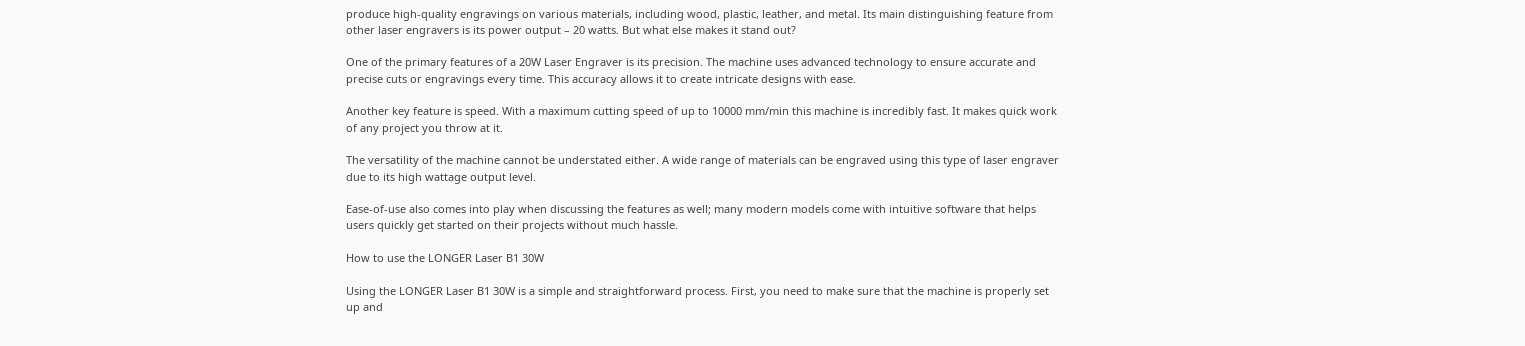produce high-quality engravings on various materials, including wood, plastic, leather, and metal. Its main distinguishing feature from other laser engravers is its power output – 20 watts. But what else makes it stand out?

One of the primary features of a 20W Laser Engraver is its precision. The machine uses advanced technology to ensure accurate and precise cuts or engravings every time. This accuracy allows it to create intricate designs with ease.

Another key feature is speed. With a maximum cutting speed of up to 10000 mm/min this machine is incredibly fast. It makes quick work of any project you throw at it.

The versatility of the machine cannot be understated either. A wide range of materials can be engraved using this type of laser engraver due to its high wattage output level.

Ease-of-use also comes into play when discussing the features as well; many modern models come with intuitive software that helps users quickly get started on their projects without much hassle.

How to use the LONGER Laser B1 30W

Using the LONGER Laser B1 30W is a simple and straightforward process. First, you need to make sure that the machine is properly set up and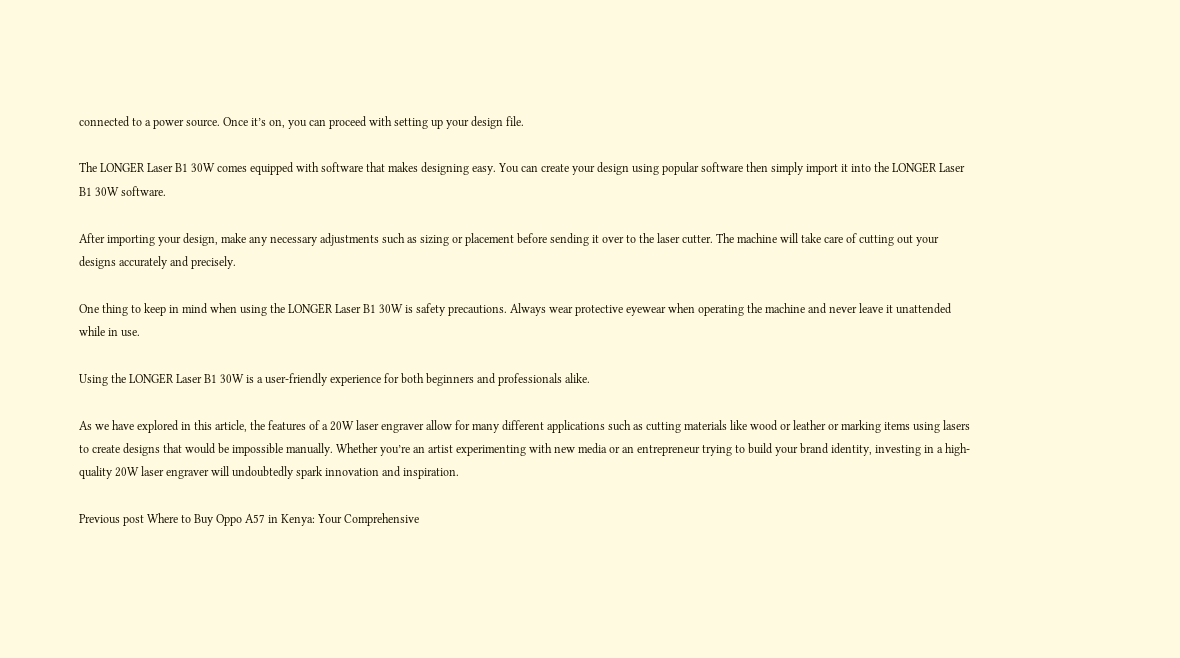connected to a power source. Once it’s on, you can proceed with setting up your design file.

The LONGER Laser B1 30W comes equipped with software that makes designing easy. You can create your design using popular software then simply import it into the LONGER Laser B1 30W software.

After importing your design, make any necessary adjustments such as sizing or placement before sending it over to the laser cutter. The machine will take care of cutting out your designs accurately and precisely.

One thing to keep in mind when using the LONGER Laser B1 30W is safety precautions. Always wear protective eyewear when operating the machine and never leave it unattended while in use.

Using the LONGER Laser B1 30W is a user-friendly experience for both beginners and professionals alike.

As we have explored in this article, the features of a 20W laser engraver allow for many different applications such as cutting materials like wood or leather or marking items using lasers to create designs that would be impossible manually. Whether you’re an artist experimenting with new media or an entrepreneur trying to build your brand identity, investing in a high-quality 20W laser engraver will undoubtedly spark innovation and inspiration.

Previous post Where to Buy Oppo A57 in Kenya: Your Comprehensive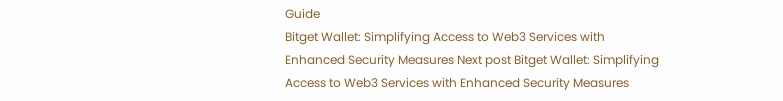Guide
Bitget Wallet: Simplifying Access to Web3 Services with Enhanced Security Measures Next post Bitget Wallet: Simplifying Access to Web3 Services with Enhanced Security Measures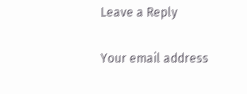Leave a Reply

Your email address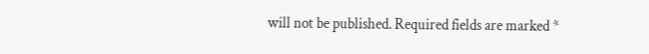will not be published. Required fields are marked *